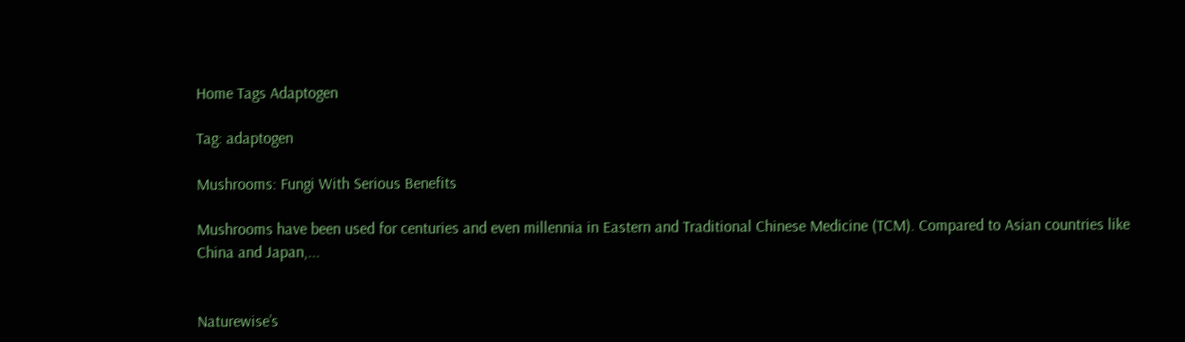Home Tags Adaptogen

Tag: adaptogen

Mushrooms: Fungi With Serious Benefits

Mushrooms have been used for centuries and even millennia in Eastern and Traditional Chinese Medicine (TCM). Compared to Asian countries like China and Japan,...


Naturewise’s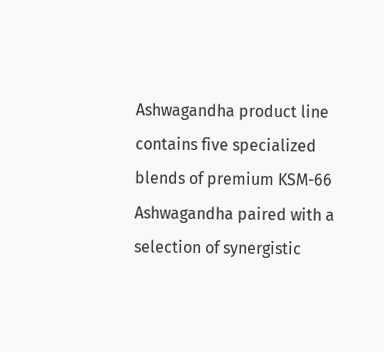Ashwagandha product line contains five specialized blends of premium KSM-66 Ashwagandha paired with a selection of synergistic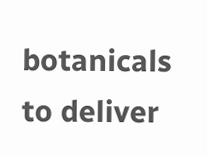botanicals to deliver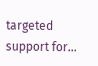targeted support for...